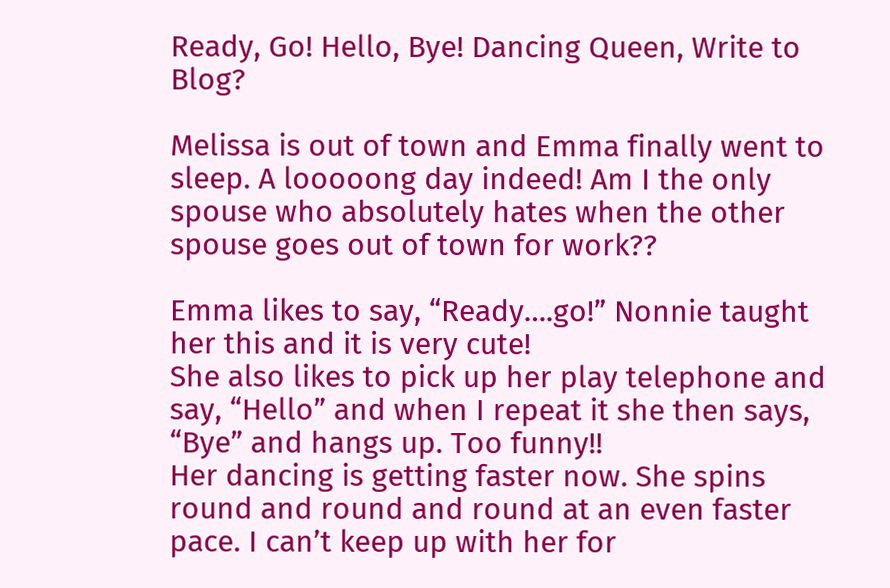Ready, Go! Hello, Bye! Dancing Queen, Write to Blog?

Melissa is out of town and Emma finally went to sleep. A looooong day indeed! Am I the only spouse who absolutely hates when the other spouse goes out of town for work??

Emma likes to say, “Ready….go!” Nonnie taught her this and it is very cute!
She also likes to pick up her play telephone and say, “Hello” and when I repeat it she then says, “Bye” and hangs up. Too funny!!
Her dancing is getting faster now. She spins round and round and round at an even faster pace. I can’t keep up with her for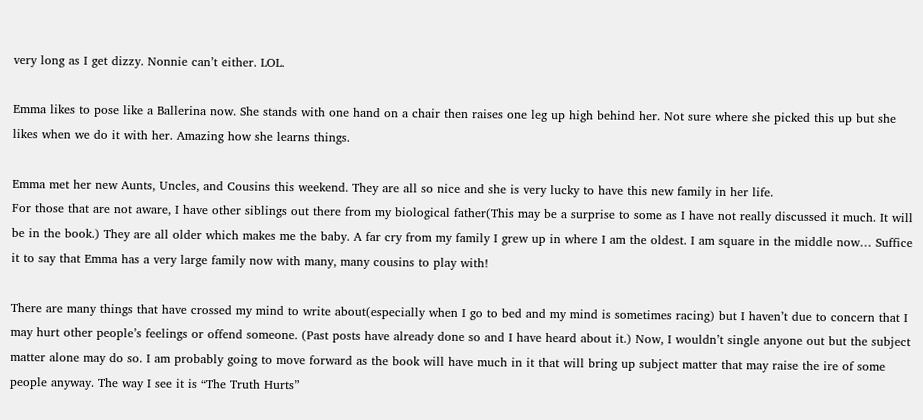very long as I get dizzy. Nonnie can’t either. LOL.

Emma likes to pose like a Ballerina now. She stands with one hand on a chair then raises one leg up high behind her. Not sure where she picked this up but she likes when we do it with her. Amazing how she learns things.

Emma met her new Aunts, Uncles, and Cousins this weekend. They are all so nice and she is very lucky to have this new family in her life.
For those that are not aware, I have other siblings out there from my biological father(This may be a surprise to some as I have not really discussed it much. It will be in the book.) They are all older which makes me the baby. A far cry from my family I grew up in where I am the oldest. I am square in the middle now… Suffice it to say that Emma has a very large family now with many, many cousins to play with!

There are many things that have crossed my mind to write about(especially when I go to bed and my mind is sometimes racing) but I haven’t due to concern that I may hurt other people’s feelings or offend someone. (Past posts have already done so and I have heard about it.) Now, I wouldn’t single anyone out but the subject matter alone may do so. I am probably going to move forward as the book will have much in it that will bring up subject matter that may raise the ire of some people anyway. The way I see it is “The Truth Hurts”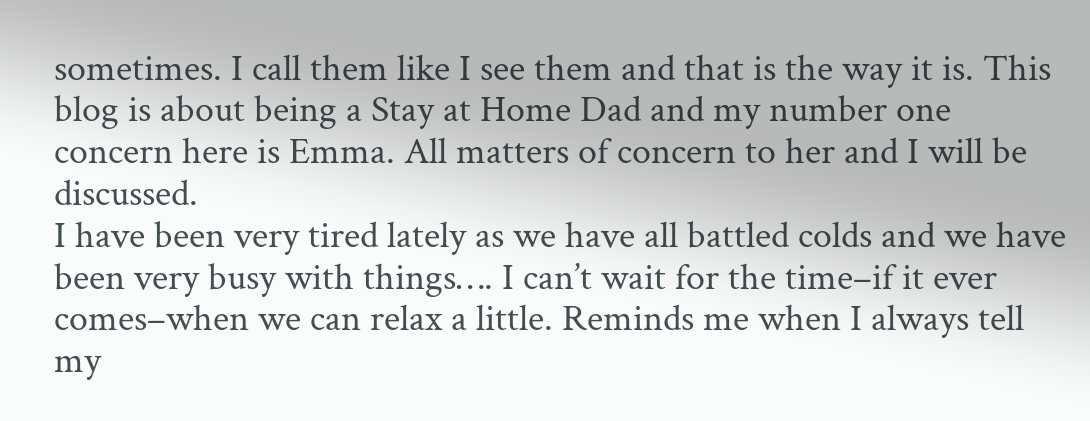sometimes. I call them like I see them and that is the way it is. This blog is about being a Stay at Home Dad and my number one concern here is Emma. All matters of concern to her and I will be discussed.
I have been very tired lately as we have all battled colds and we have been very busy with things…. I can’t wait for the time–if it ever comes–when we can relax a little. Reminds me when I always tell my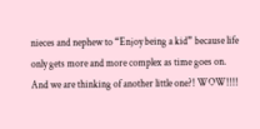nieces and nephew to “Enjoy being a kid” because life only gets more and more complex as time goes on. And we are thinking of another little one?! WOW!!!!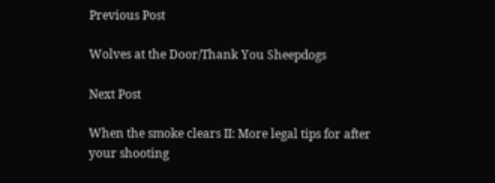Previous Post

Wolves at the Door/Thank You Sheepdogs

Next Post

When the smoke clears II: More legal tips for after your shooting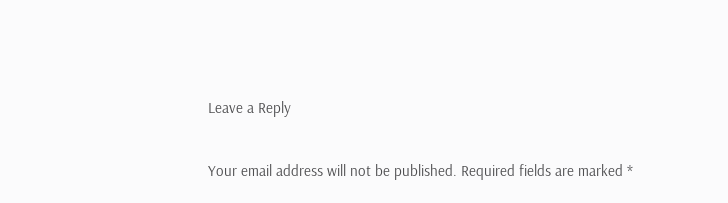Leave a Reply

Your email address will not be published. Required fields are marked *